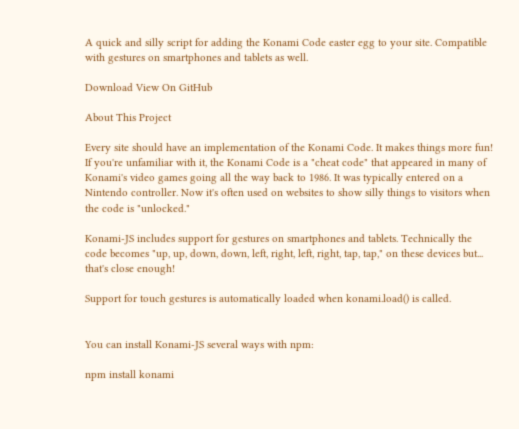A quick and silly script for adding the Konami Code easter egg to your site. Compatible with gestures on smartphones and tablets as well.

Download View On GitHub

About This Project

Every site should have an implementation of the Konami Code. It makes things more fun! If you're unfamiliar with it, the Konami Code is a "cheat code" that appeared in many of Konami's video games going all the way back to 1986. It was typically entered on a Nintendo controller. Now it's often used on websites to show silly things to visitors when the code is "unlocked."

Konami-JS includes support for gestures on smartphones and tablets. Technically the code becomes "up, up, down, down, left, right, left, right, tap, tap," on these devices but... that's close enough!

Support for touch gestures is automatically loaded when konami.load() is called.


You can install Konami-JS several ways with npm:

npm install konami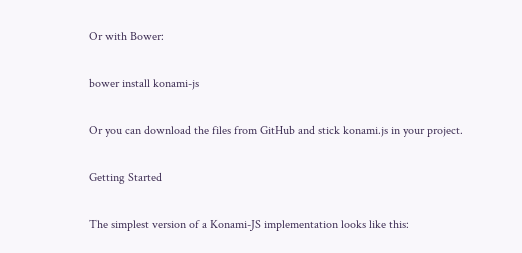Or with Bower:

bower install konami-js

Or you can download the files from GitHub and stick konami.js in your project.

Getting Started

The simplest version of a Konami-JS implementation looks like this: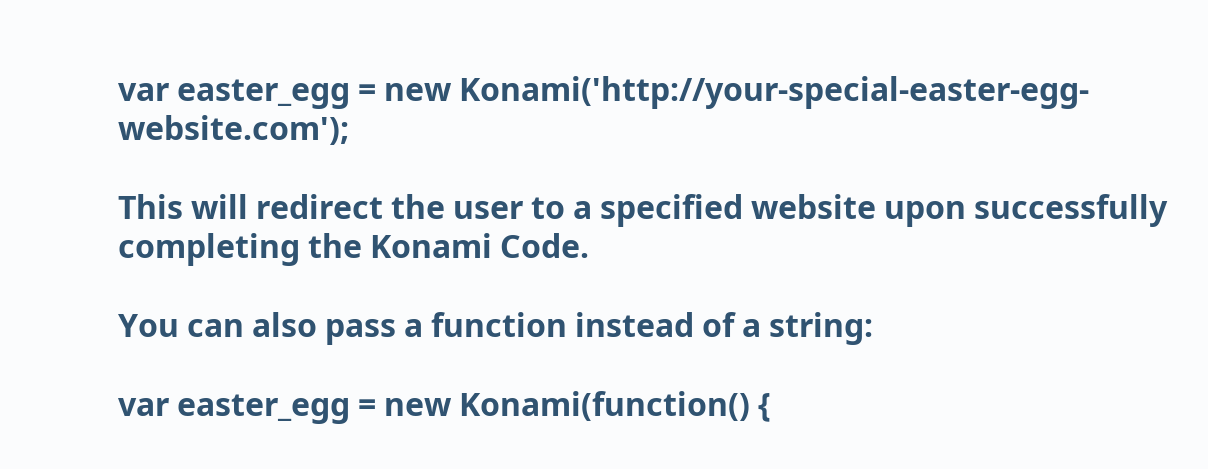var easter_egg = new Konami('http://your-special-easter-egg-website.com');

This will redirect the user to a specified website upon successfully completing the Konami Code.

You can also pass a function instead of a string:

var easter_egg = new Konami(function() {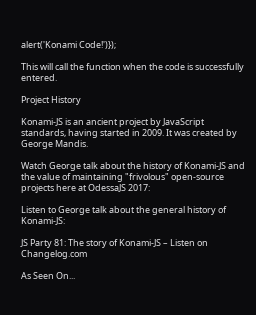alert('Konami Code!')});

This will call the function when the code is successfully entered.

Project History

Konami-JS is an ancient project by JavaScript standards, having started in 2009. It was created by George Mandis.

Watch George talk about the history of Konami-JS and the value of maintaining "frivolous" open-source projects here at OdessaJS 2017:

Listen to George talk about the general history of Konami-JS:

JS Party 81: The story of Konami-JS – Listen on Changelog.com

As Seen On...